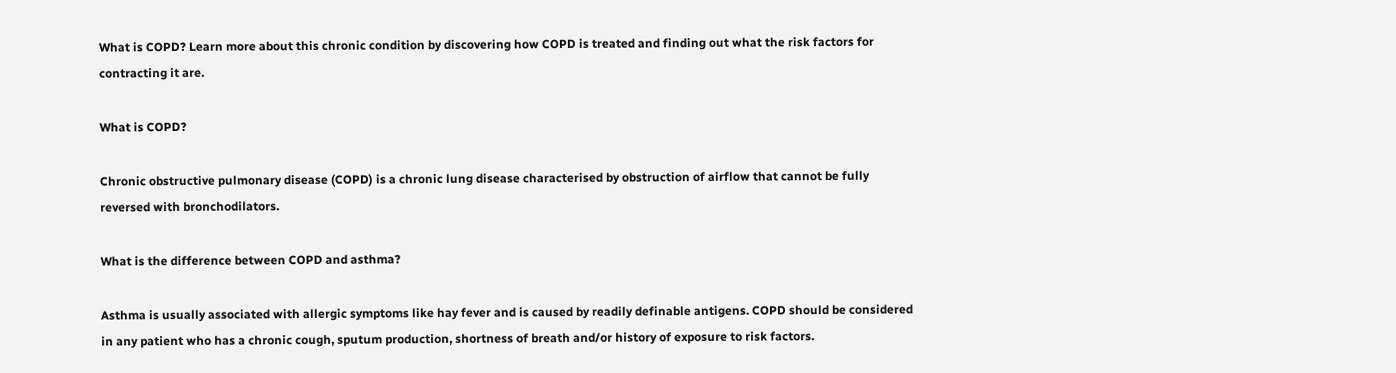What is COPD? Learn more about this chronic condition by discovering how COPD is treated and finding out what the risk factors for contracting it are.

What is COPD?

Chronic obstructive pulmonary disease (COPD) is a chronic lung disease characterised by obstruction of airflow that cannot be fully reversed with bronchodilators.

What is the difference between COPD and asthma?

Asthma is usually associated with allergic symptoms like hay fever and is caused by readily definable antigens. COPD should be considered in any patient who has a chronic cough, sputum production, shortness of breath and/or history of exposure to risk factors.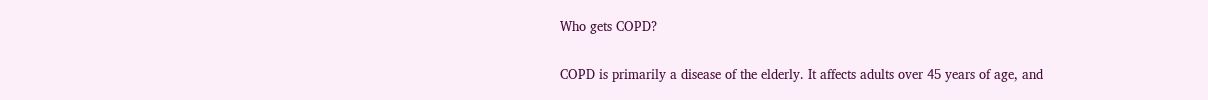Who gets COPD?

COPD is primarily a disease of the elderly. It affects adults over 45 years of age, and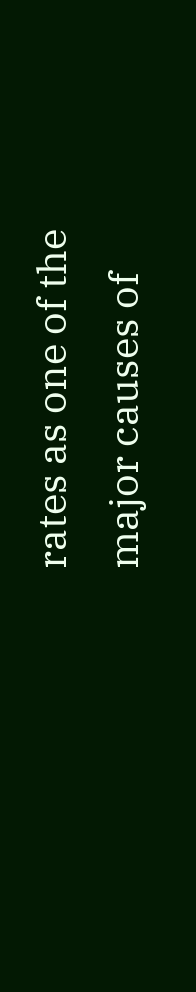rates as one of the major causes of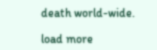death world-wide.

load more